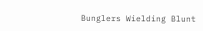Bunglers Wielding Blunt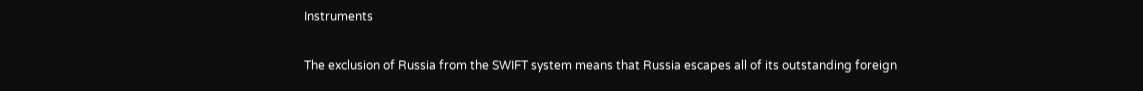Instruments

The exclusion of Russia from the SWIFT system means that Russia escapes all of its outstanding foreign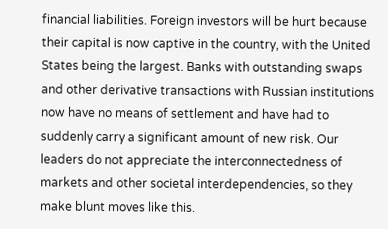financial liabilities. Foreign investors will be hurt because their capital is now captive in the country, with the United States being the largest. Banks with outstanding swaps and other derivative transactions with Russian institutions now have no means of settlement and have had to suddenly carry a significant amount of new risk. Our leaders do not appreciate the interconnectedness of markets and other societal interdependencies, so they make blunt moves like this.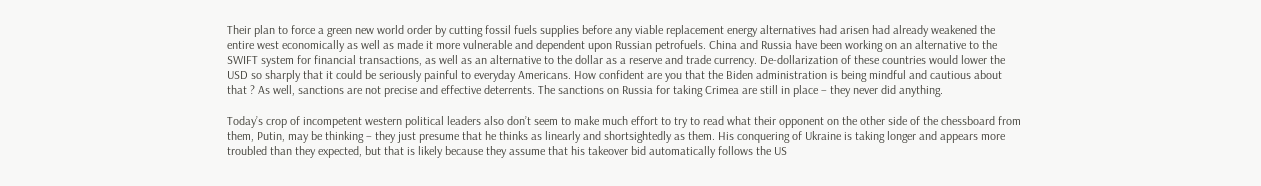Their plan to force a green new world order by cutting fossil fuels supplies before any viable replacement energy alternatives had arisen had already weakened the entire west economically as well as made it more vulnerable and dependent upon Russian petrofuels. China and Russia have been working on an alternative to the SWIFT system for financial transactions, as well as an alternative to the dollar as a reserve and trade currency. De-dollarization of these countries would lower the USD so sharply that it could be seriously painful to everyday Americans. How confident are you that the Biden administration is being mindful and cautious about that ? As well, sanctions are not precise and effective deterrents. The sanctions on Russia for taking Crimea are still in place – they never did anything.

Today’s crop of incompetent western political leaders also don’t seem to make much effort to try to read what their opponent on the other side of the chessboard from them, Putin, may be thinking – they just presume that he thinks as linearly and shortsightedly as them. His conquering of Ukraine is taking longer and appears more troubled than they expected, but that is likely because they assume that his takeover bid automatically follows the US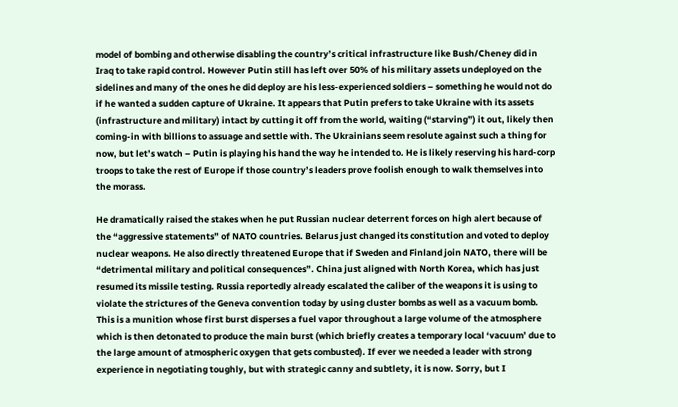model of bombing and otherwise disabling the country’s critical infrastructure like Bush/Cheney did in Iraq to take rapid control. However Putin still has left over 50% of his military assets undeployed on the sidelines and many of the ones he did deploy are his less-experienced soldiers – something he would not do if he wanted a sudden capture of Ukraine. It appears that Putin prefers to take Ukraine with its assets (infrastructure and military) intact by cutting it off from the world, waiting (“starving”) it out, likely then coming-in with billions to assuage and settle with. The Ukrainians seem resolute against such a thing for now, but let’s watch – Putin is playing his hand the way he intended to. He is likely reserving his hard-corp troops to take the rest of Europe if those country’s leaders prove foolish enough to walk themselves into the morass.

He dramatically raised the stakes when he put Russian nuclear deterrent forces on high alert because of the “aggressive statements” of NATO countries. Belarus just changed its constitution and voted to deploy nuclear weapons. He also directly threatened Europe that if Sweden and Finland join NATO, there will be “detrimental military and political consequences”. China just aligned with North Korea, which has just resumed its missile testing. Russia reportedly already escalated the caliber of the weapons it is using to violate the strictures of the Geneva convention today by using cluster bombs as well as a vacuum bomb. This is a munition whose first burst disperses a fuel vapor throughout a large volume of the atmosphere which is then detonated to produce the main burst (which briefly creates a temporary local ‘vacuum’ due to the large amount of atmospheric oxygen that gets combusted). If ever we needed a leader with strong experience in negotiating toughly, but with strategic canny and subtlety, it is now. Sorry, but I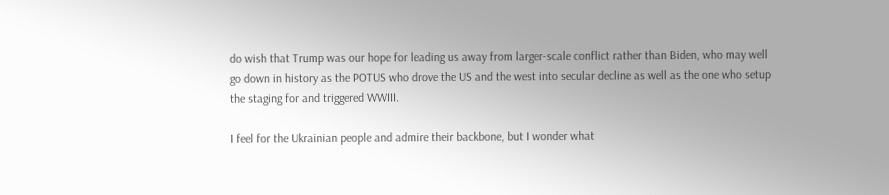do wish that Trump was our hope for leading us away from larger-scale conflict rather than Biden, who may well go down in history as the POTUS who drove the US and the west into secular decline as well as the one who setup the staging for and triggered WWIII.

I feel for the Ukrainian people and admire their backbone, but I wonder what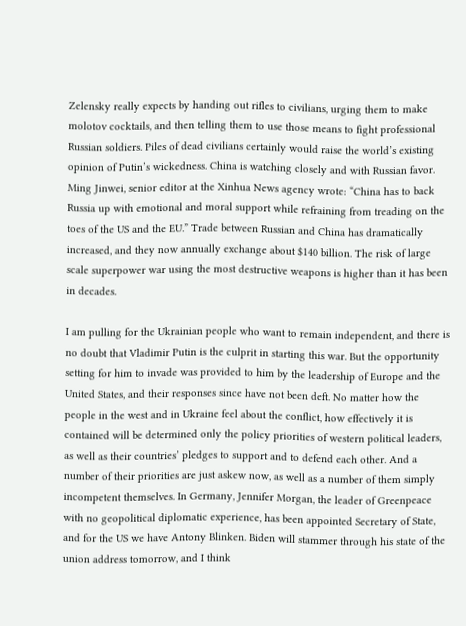Zelensky really expects by handing out rifles to civilians, urging them to make molotov cocktails, and then telling them to use those means to fight professional Russian soldiers. Piles of dead civilians certainly would raise the world’s existing opinion of Putin’s wickedness. China is watching closely and with Russian favor. Ming Jinwei, senior editor at the Xinhua News agency wrote: “China has to back Russia up with emotional and moral support while refraining from treading on the toes of the US and the EU.” Trade between Russian and China has dramatically increased, and they now annually exchange about $140 billion. The risk of large scale superpower war using the most destructive weapons is higher than it has been in decades.

I am pulling for the Ukrainian people who want to remain independent, and there is no doubt that Vladimir Putin is the culprit in starting this war. But the opportunity setting for him to invade was provided to him by the leadership of Europe and the United States, and their responses since have not been deft. No matter how the people in the west and in Ukraine feel about the conflict, how effectively it is contained will be determined only the policy priorities of western political leaders, as well as their countries’ pledges to support and to defend each other. And a number of their priorities are just askew now, as well as a number of them simply incompetent themselves. In Germany, Jennifer Morgan, the leader of Greenpeace with no geopolitical diplomatic experience, has been appointed Secretary of State, and for the US we have Antony Blinken. Biden will stammer through his state of the union address tomorrow, and I think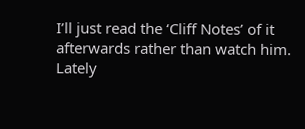I’ll just read the ‘Cliff Notes’ of it afterwards rather than watch him. Lately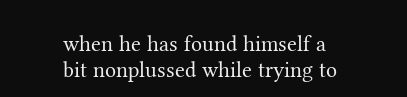when he has found himself a bit nonplussed while trying to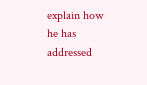explain how he has addressed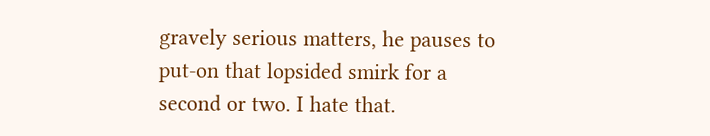gravely serious matters, he pauses to put-on that lopsided smirk for a second or two. I hate that.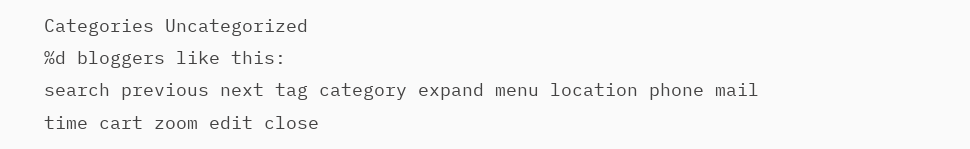Categories Uncategorized
%d bloggers like this:
search previous next tag category expand menu location phone mail time cart zoom edit close